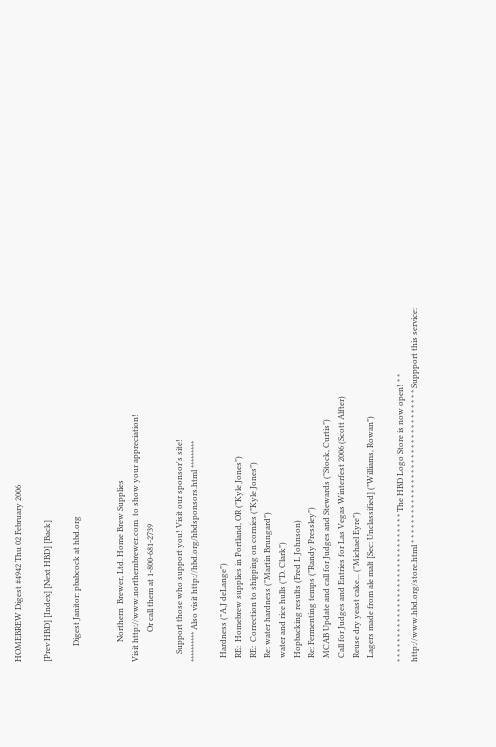HOMEBREW Digest #4942 Thu 02 February 2006

[Prev HBD] [Index] [Next HBD] [Back]

        Digest Janitor: pbabcock at hbd.org


          Northern  Brewer, Ltd. Home Brew Supplies
Visit http://www.northernbrewer.com  to show your appreciation!
               Or call them at 1-800-681-2739

    Support those who support you! Visit our sponsor's site!
********** Also visit http://hbd.org/hbdsponsors.html *********

  Hardness ("A.J deLange")
  RE:  Homebrew supplies in Portland, OR ("Kyle Jones")
  RE:  Correction to shipping on cornies ("Kyle Jones")
  Re: water hardness ("Martin Brungard")
  water and rice hulls ("D. Clark")
  Hopbacking results (Fred L Johnson)
  Re: Fermenting temps ("Randy Pressley")
  MCAB Update and call for Judges and Stewards ("Stock, Curtis")
  Call for Judges and Entries for Las Vegas Winterfest 2006 (Scott Alfter)
  Reuse dry yeast cake... ("Michael Eyre")
  Lagers made from ale malt [Sec: Unclassified] ("Williams, Rowan")

* * * * * * * * * * * * * * * * * * * * * * * * * * * * * * The HBD Logo Store is now open! * * http://www.hbd.org/store.html * * * * * * * * * * * * * * * * * * * * * * * * * * * * * * * Suppport this service: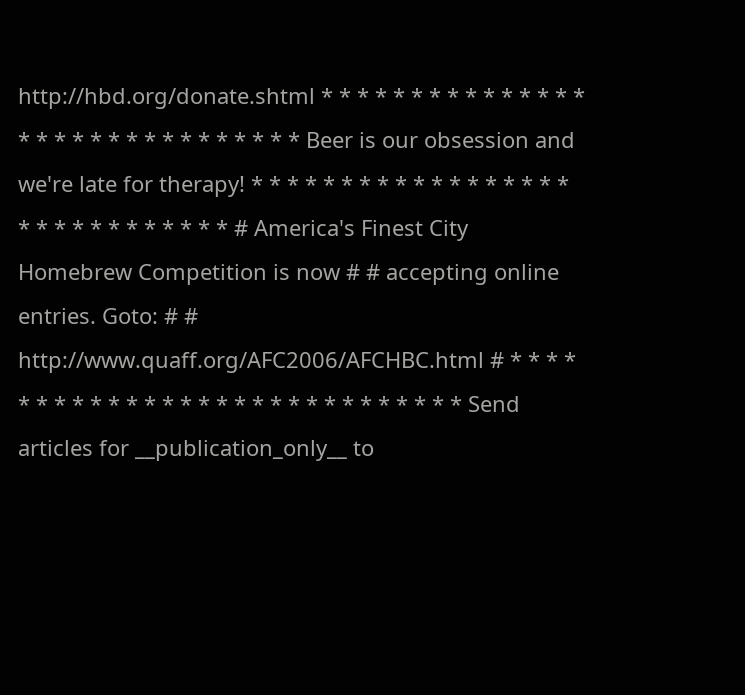http://hbd.org/donate.shtml * * * * * * * * * * * * * * * * * * * * * * * * * * * * * * * Beer is our obsession and we're late for therapy! * * * * * * * * * * * * * * * * * * * * * * * * * * * * * * # America's Finest City Homebrew Competition is now # # accepting online entries. Goto: # # http://www.quaff.org/AFC2006/AFCHBC.html # * * * * * * * * * * * * * * * * * * * * * * * * * * * * * Send articles for __publication_only__ to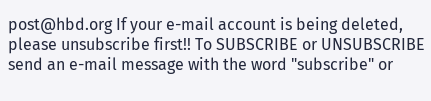post@hbd.org If your e-mail account is being deleted, please unsubscribe first!! To SUBSCRIBE or UNSUBSCRIBE send an e-mail message with the word "subscribe" or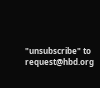"unsubscribe" to request@hbd.org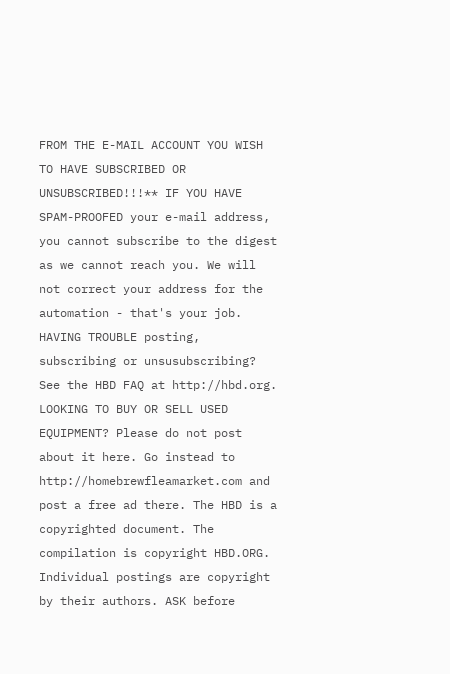FROM THE E-MAIL ACCOUNT YOU WISH TO HAVE SUBSCRIBED OR UNSUBSCRIBED!!!** IF YOU HAVE SPAM-PROOFED your e-mail address, you cannot subscribe to the digest as we cannot reach you. We will not correct your address for the automation - that's your job. HAVING TROUBLE posting, subscribing or unsusubscribing? See the HBD FAQ at http://hbd.org. LOOKING TO BUY OR SELL USED EQUIPMENT? Please do not post about it here. Go instead to http://homebrewfleamarket.com and post a free ad there. The HBD is a copyrighted document. The compilation is copyright HBD.ORG. Individual postings are copyright by their authors. ASK before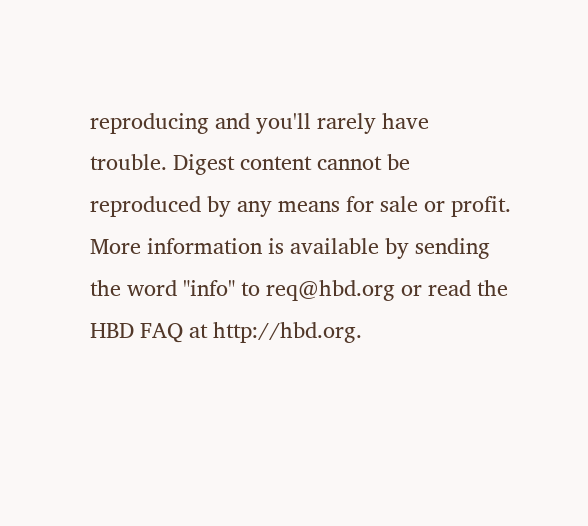reproducing and you'll rarely have trouble. Digest content cannot be reproduced by any means for sale or profit. More information is available by sending the word "info" to req@hbd.org or read the HBD FAQ at http://hbd.org.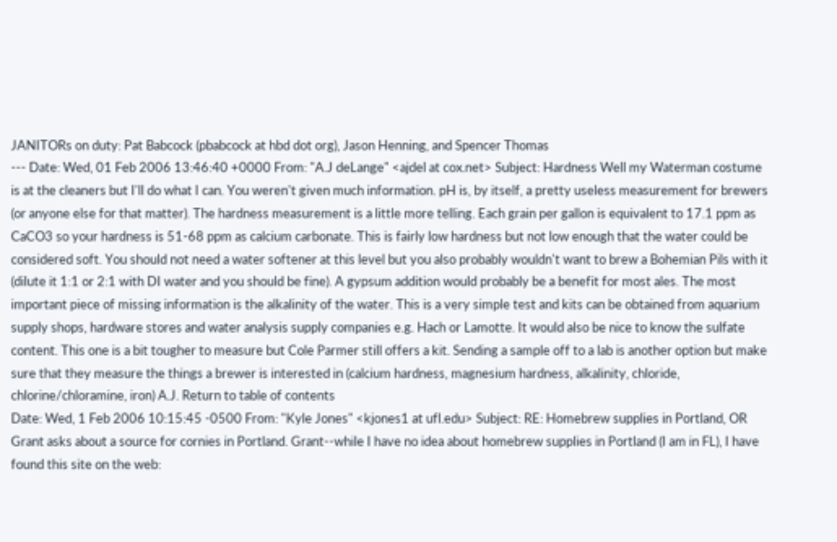JANITORs on duty: Pat Babcock (pbabcock at hbd dot org), Jason Henning, and Spencer Thomas
--- Date: Wed, 01 Feb 2006 13:46:40 +0000 From: "A.J deLange" <ajdel at cox.net> Subject: Hardness Well my Waterman costume is at the cleaners but I'll do what I can. You weren't given much information. pH is, by itself, a pretty useless measurement for brewers (or anyone else for that matter). The hardness measurement is a little more telling. Each grain per gallon is equivalent to 17.1 ppm as CaCO3 so your hardness is 51-68 ppm as calcium carbonate. This is fairly low hardness but not low enough that the water could be considered soft. You should not need a water softener at this level but you also probably wouldn't want to brew a Bohemian Pils with it (dilute it 1:1 or 2:1 with DI water and you should be fine). A gypsum addition would probably be a benefit for most ales. The most important piece of missing information is the alkalinity of the water. This is a very simple test and kits can be obtained from aquarium supply shops, hardware stores and water analysis supply companies e.g. Hach or Lamotte. It would also be nice to know the sulfate content. This one is a bit tougher to measure but Cole Parmer still offers a kit. Sending a sample off to a lab is another option but make sure that they measure the things a brewer is interested in (calcium hardness, magnesium hardness, alkalinity, chloride, chlorine/chloramine, iron) A.J. Return to table of contents
Date: Wed, 1 Feb 2006 10:15:45 -0500 From: "Kyle Jones" <kjones1 at ufl.edu> Subject: RE: Homebrew supplies in Portland, OR Grant asks about a source for cornies in Portland. Grant--while I have no idea about homebrew supplies in Portland (I am in FL), I have found this site on the web: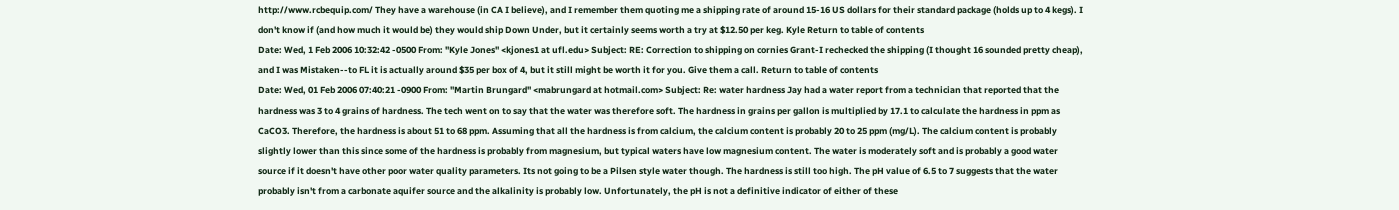http://www.rcbequip.com/ They have a warehouse (in CA I believe), and I remember them quoting me a shipping rate of around 15-16 US dollars for their standard package (holds up to 4 kegs). I don't know if (and how much it would be) they would ship Down Under, but it certainly seems worth a try at $12.50 per keg. Kyle Return to table of contents
Date: Wed, 1 Feb 2006 10:32:42 -0500 From: "Kyle Jones" <kjones1 at ufl.edu> Subject: RE: Correction to shipping on cornies Grant-I rechecked the shipping (I thought 16 sounded pretty cheap), and I was Mistaken--to FL it is actually around $35 per box of 4, but it still might be worth it for you. Give them a call. Return to table of contents
Date: Wed, 01 Feb 2006 07:40:21 -0900 From: "Martin Brungard" <mabrungard at hotmail.com> Subject: Re: water hardness Jay had a water report from a technician that reported that the hardness was 3 to 4 grains of hardness. The tech went on to say that the water was therefore soft. The hardness in grains per gallon is multiplied by 17.1 to calculate the hardness in ppm as CaCO3. Therefore, the hardness is about 51 to 68 ppm. Assuming that all the hardness is from calcium, the calcium content is probably 20 to 25 ppm (mg/L). The calcium content is probably slightly lower than this since some of the hardness is probably from magnesium, but typical waters have low magnesium content. The water is moderately soft and is probably a good water source if it doesn't have other poor water quality parameters. Its not going to be a Pilsen style water though. The hardness is still too high. The pH value of 6.5 to 7 suggests that the water probably isn't from a carbonate aquifer source and the alkalinity is probably low. Unfortunately, the pH is not a definitive indicator of either of these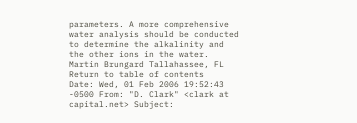parameters. A more comprehensive water analysis should be conducted to determine the alkalinity and the other ions in the water. Martin Brungard Tallahassee, FL Return to table of contents
Date: Wed, 01 Feb 2006 19:52:43 -0500 From: "D. Clark" <clark at capital.net> Subject: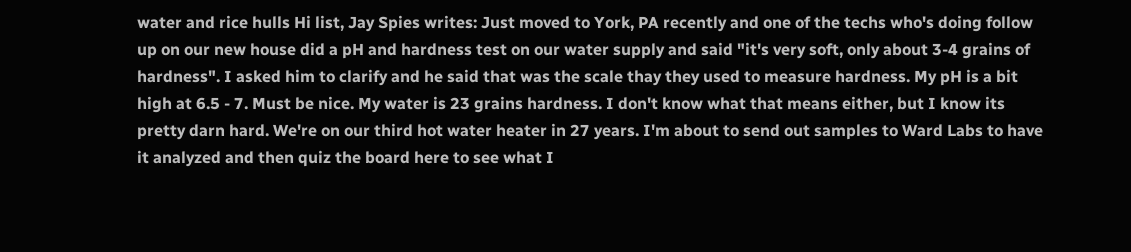water and rice hulls Hi list, Jay Spies writes: Just moved to York, PA recently and one of the techs who's doing follow up on our new house did a pH and hardness test on our water supply and said "it's very soft, only about 3-4 grains of hardness". I asked him to clarify and he said that was the scale thay they used to measure hardness. My pH is a bit high at 6.5 - 7. Must be nice. My water is 23 grains hardness. I don't know what that means either, but I know its pretty darn hard. We're on our third hot water heater in 27 years. I'm about to send out samples to Ward Labs to have it analyzed and then quiz the board here to see what I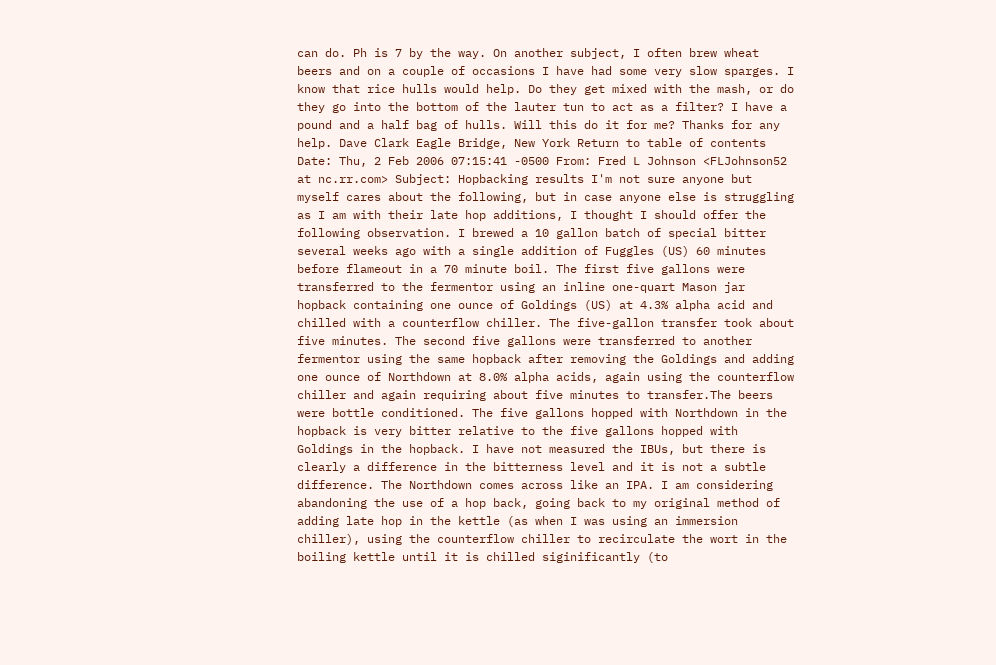can do. Ph is 7 by the way. On another subject, I often brew wheat beers and on a couple of occasions I have had some very slow sparges. I know that rice hulls would help. Do they get mixed with the mash, or do they go into the bottom of the lauter tun to act as a filter? I have a pound and a half bag of hulls. Will this do it for me? Thanks for any help. Dave Clark Eagle Bridge, New York Return to table of contents
Date: Thu, 2 Feb 2006 07:15:41 -0500 From: Fred L Johnson <FLJohnson52 at nc.rr.com> Subject: Hopbacking results I'm not sure anyone but myself cares about the following, but in case anyone else is struggling as I am with their late hop additions, I thought I should offer the following observation. I brewed a 10 gallon batch of special bitter several weeks ago with a single addition of Fuggles (US) 60 minutes before flameout in a 70 minute boil. The first five gallons were transferred to the fermentor using an inline one-quart Mason jar hopback containing one ounce of Goldings (US) at 4.3% alpha acid and chilled with a counterflow chiller. The five-gallon transfer took about five minutes. The second five gallons were transferred to another fermentor using the same hopback after removing the Goldings and adding one ounce of Northdown at 8.0% alpha acids, again using the counterflow chiller and again requiring about five minutes to transfer.The beers were bottle conditioned. The five gallons hopped with Northdown in the hopback is very bitter relative to the five gallons hopped with Goldings in the hopback. I have not measured the IBUs, but there is clearly a difference in the bitterness level and it is not a subtle difference. The Northdown comes across like an IPA. I am considering abandoning the use of a hop back, going back to my original method of adding late hop in the kettle (as when I was using an immersion chiller), using the counterflow chiller to recirculate the wort in the boiling kettle until it is chilled siginificantly (to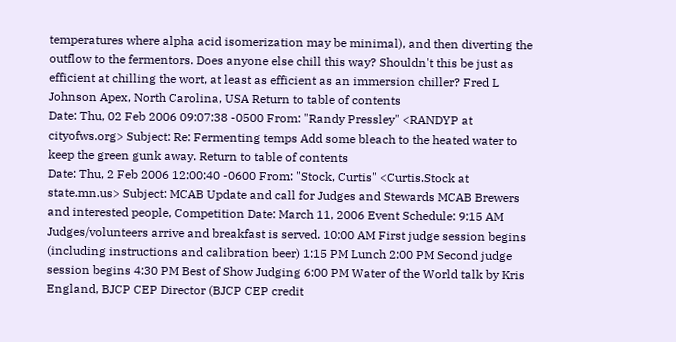temperatures where alpha acid isomerization may be minimal), and then diverting the outflow to the fermentors. Does anyone else chill this way? Shouldn't this be just as efficient at chilling the wort, at least as efficient as an immersion chiller? Fred L Johnson Apex, North Carolina, USA Return to table of contents
Date: Thu, 02 Feb 2006 09:07:38 -0500 From: "Randy Pressley" <RANDYP at cityofws.org> Subject: Re: Fermenting temps Add some bleach to the heated water to keep the green gunk away. Return to table of contents
Date: Thu, 2 Feb 2006 12:00:40 -0600 From: "Stock, Curtis" <Curtis.Stock at state.mn.us> Subject: MCAB Update and call for Judges and Stewards MCAB Brewers and interested people, Competition Date: March 11, 2006 Event Schedule: 9:15 AM Judges/volunteers arrive and breakfast is served. 10:00 AM First judge session begins (including instructions and calibration beer) 1:15 PM Lunch 2:00 PM Second judge session begins 4:30 PM Best of Show Judging 6:00 PM Water of the World talk by Kris England, BJCP CEP Director (BJCP CEP credit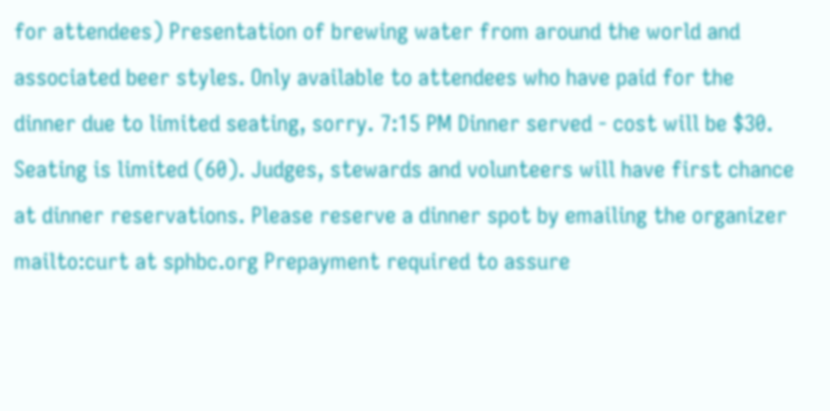for attendees) Presentation of brewing water from around the world and associated beer styles. Only available to attendees who have paid for the dinner due to limited seating, sorry. 7:15 PM Dinner served - cost will be $30. Seating is limited (60). Judges, stewards and volunteers will have first chance at dinner reservations. Please reserve a dinner spot by emailing the organizer mailto:curt at sphbc.org Prepayment required to assure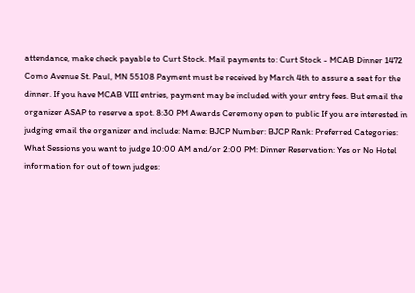attendance, make check payable to Curt Stock. Mail payments to: Curt Stock - MCAB Dinner 1472 Como Avenue St. Paul, MN 55108 Payment must be received by March 4th to assure a seat for the dinner. If you have MCAB VIII entries, payment may be included with your entry fees. But email the organizer ASAP to reserve a spot. 8:30 PM Awards Ceremony open to public If you are interested in judging email the organizer and include: Name: BJCP Number: BJCP Rank: Preferred Categories: What Sessions you want to judge 10:00 AM and/or 2:00 PM: Dinner Reservation: Yes or No Hotel information for out of town judges: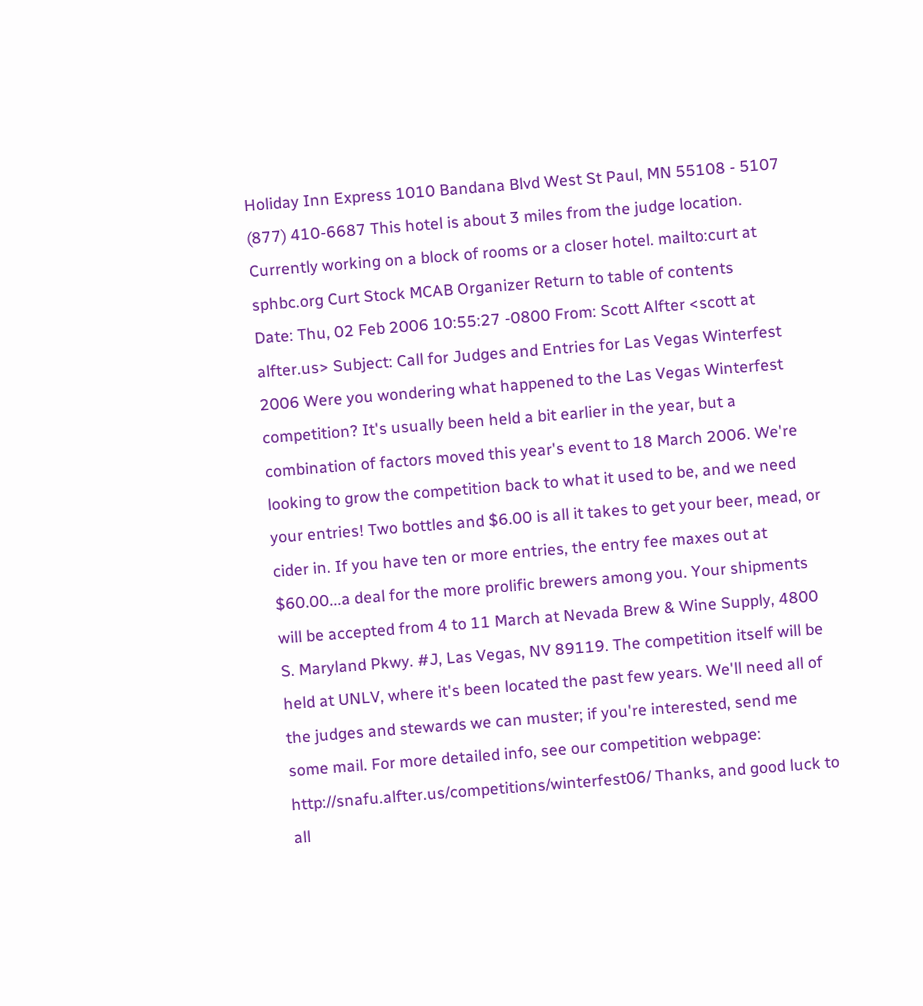Holiday Inn Express 1010 Bandana Blvd West St Paul, MN 55108 - 5107 (877) 410-6687 This hotel is about 3 miles from the judge location. Currently working on a block of rooms or a closer hotel. mailto:curt at sphbc.org Curt Stock MCAB Organizer Return to table of contents
Date: Thu, 02 Feb 2006 10:55:27 -0800 From: Scott Alfter <scott at alfter.us> Subject: Call for Judges and Entries for Las Vegas Winterfest 2006 Were you wondering what happened to the Las Vegas Winterfest competition? It's usually been held a bit earlier in the year, but a combination of factors moved this year's event to 18 March 2006. We're looking to grow the competition back to what it used to be, and we need your entries! Two bottles and $6.00 is all it takes to get your beer, mead, or cider in. If you have ten or more entries, the entry fee maxes out at $60.00...a deal for the more prolific brewers among you. Your shipments will be accepted from 4 to 11 March at Nevada Brew & Wine Supply, 4800 S. Maryland Pkwy. #J, Las Vegas, NV 89119. The competition itself will be held at UNLV, where it's been located the past few years. We'll need all of the judges and stewards we can muster; if you're interested, send me some mail. For more detailed info, see our competition webpage: http://snafu.alfter.us/competitions/winterfest06/ Thanks, and good luck to all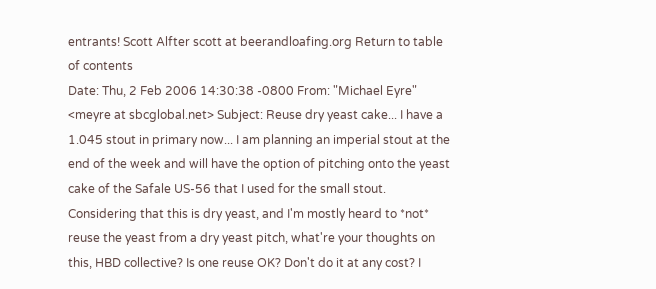entrants! Scott Alfter scott at beerandloafing.org Return to table of contents
Date: Thu, 2 Feb 2006 14:30:38 -0800 From: "Michael Eyre" <meyre at sbcglobal.net> Subject: Reuse dry yeast cake... I have a 1.045 stout in primary now... I am planning an imperial stout at the end of the week and will have the option of pitching onto the yeast cake of the Safale US-56 that I used for the small stout. Considering that this is dry yeast, and I'm mostly heard to *not* reuse the yeast from a dry yeast pitch, what're your thoughts on this, HBD collective? Is one reuse OK? Don't do it at any cost? I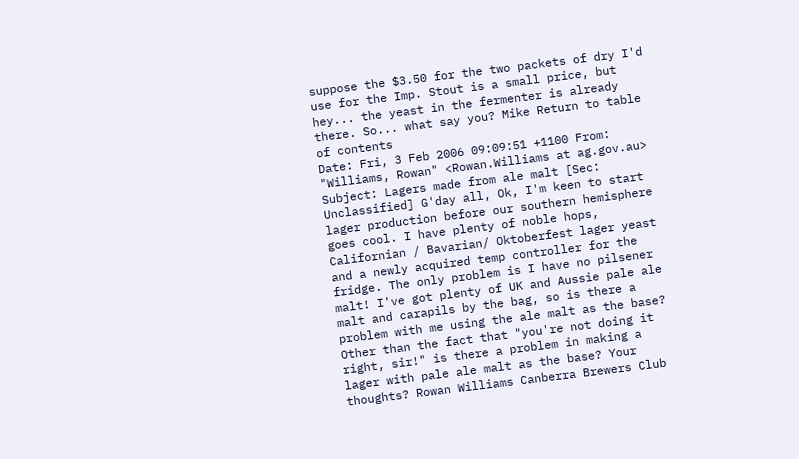suppose the $3.50 for the two packets of dry I'd use for the Imp. Stout is a small price, but hey... the yeast in the fermenter is already there. So... what say you? Mike Return to table of contents
Date: Fri, 3 Feb 2006 09:09:51 +1100 From: "Williams, Rowan" <Rowan.Williams at ag.gov.au> Subject: Lagers made from ale malt [Sec: Unclassified] G'day all, Ok, I'm keen to start lager production before our southern hemisphere goes cool. I have plenty of noble hops, Californian / Bavarian/ Oktoberfest lager yeast and a newly acquired temp controller for the fridge. The only problem is I have no pilsener malt! I've got plenty of UK and Aussie pale ale malt and carapils by the bag, so is there a problem with me using the ale malt as the base? Other than the fact that "you're not doing it right, sir!" is there a problem in making a lager with pale ale malt as the base? Your thoughts? Rowan Williams Canberra Brewers Club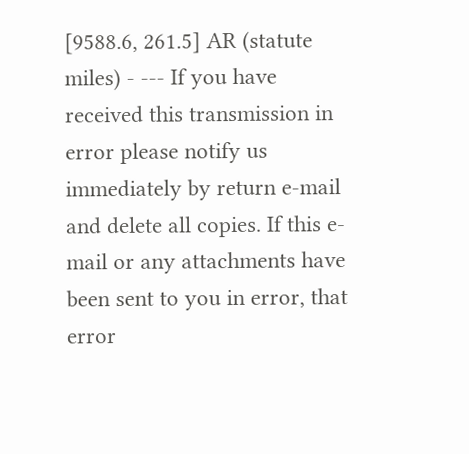[9588.6, 261.5] AR (statute miles) - --- If you have received this transmission in error please notify us immediately by return e-mail and delete all copies. If this e-mail or any attachments have been sent to you in error, that error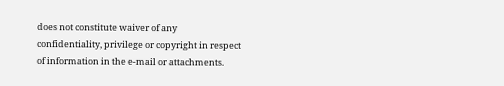does not constitute waiver of any confidentiality, privilege or copyright in respect of information in the e-mail or attachments.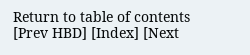Return to table of contents
[Prev HBD] [Index] [Next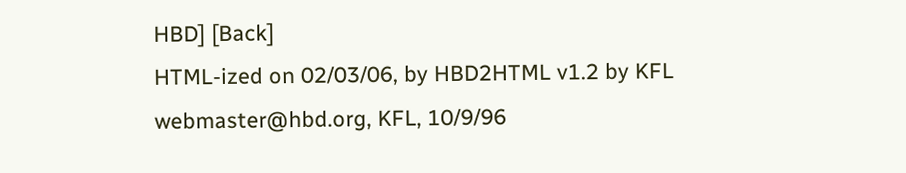HBD] [Back]
HTML-ized on 02/03/06, by HBD2HTML v1.2 by KFL
webmaster@hbd.org, KFL, 10/9/96